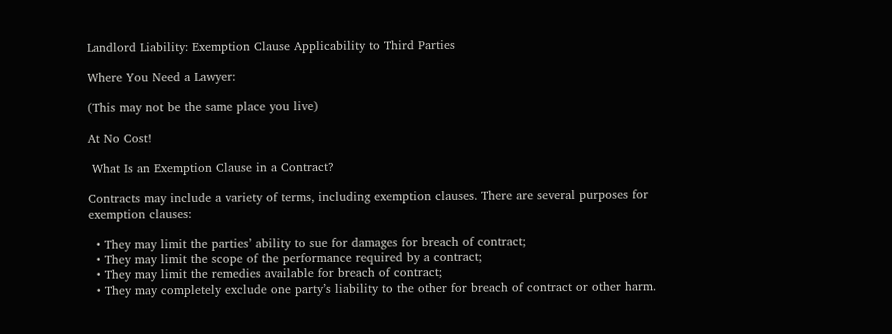Landlord Liability: Exemption Clause Applicability to Third Parties

Where You Need a Lawyer:

(This may not be the same place you live)

At No Cost!

 What Is an Exemption Clause in a Contract?

Contracts may include a variety of terms, including exemption clauses. There are several purposes for exemption clauses:

  • They may limit the parties’ ability to sue for damages for breach of contract;
  • They may limit the scope of the performance required by a contract;
  • They may limit the remedies available for breach of contract;
  • They may completely exclude one party’s liability to the other for breach of contract or other harm.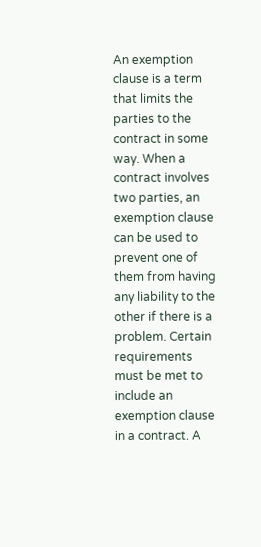An exemption clause is a term that limits the parties to the contract in some way. When a contract involves two parties, an exemption clause can be used to prevent one of them from having any liability to the other if there is a problem. Certain requirements must be met to include an exemption clause in a contract. A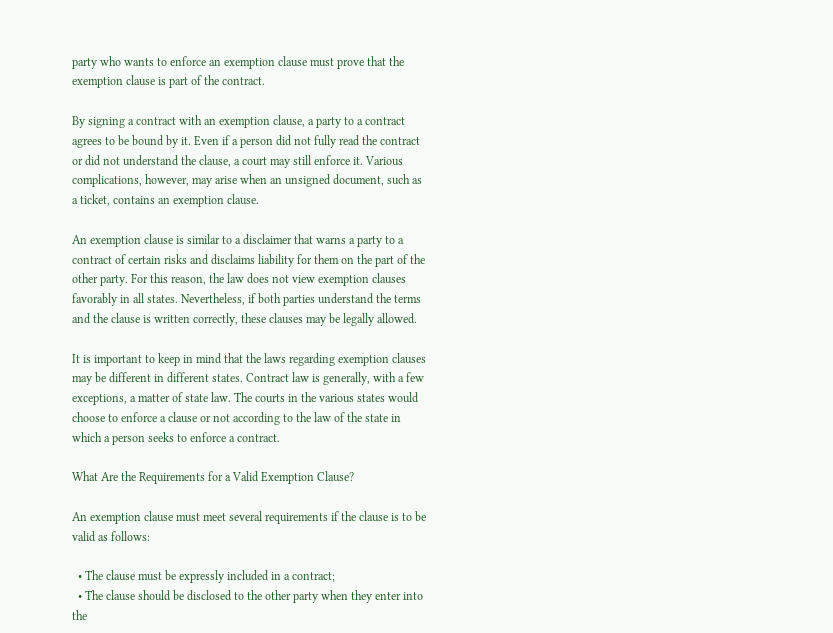party who wants to enforce an exemption clause must prove that the exemption clause is part of the contract.

By signing a contract with an exemption clause, a party to a contract agrees to be bound by it. Even if a person did not fully read the contract or did not understand the clause, a court may still enforce it. Various complications, however, may arise when an unsigned document, such as a ticket, contains an exemption clause.

An exemption clause is similar to a disclaimer that warns a party to a contract of certain risks and disclaims liability for them on the part of the other party. For this reason, the law does not view exemption clauses favorably in all states. Nevertheless, if both parties understand the terms and the clause is written correctly, these clauses may be legally allowed.

It is important to keep in mind that the laws regarding exemption clauses may be different in different states. Contract law is generally, with a few exceptions, a matter of state law. The courts in the various states would choose to enforce a clause or not according to the law of the state in which a person seeks to enforce a contract.

What Are the Requirements for a Valid Exemption Clause?

An exemption clause must meet several requirements if the clause is to be valid as follows:

  • The clause must be expressly included in a contract;
  • The clause should be disclosed to the other party when they enter into the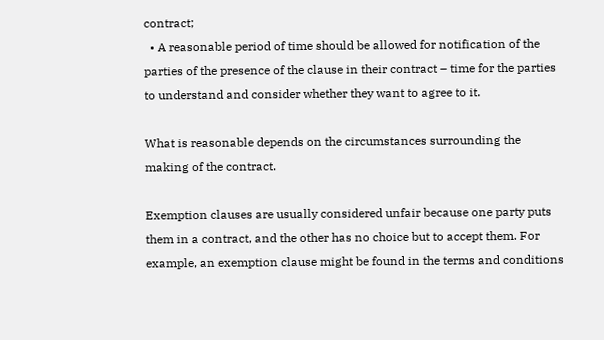contract;
  • A reasonable period of time should be allowed for notification of the parties of the presence of the clause in their contract – time for the parties to understand and consider whether they want to agree to it.

What is reasonable depends on the circumstances surrounding the making of the contract.

Exemption clauses are usually considered unfair because one party puts them in a contract, and the other has no choice but to accept them. For example, an exemption clause might be found in the terms and conditions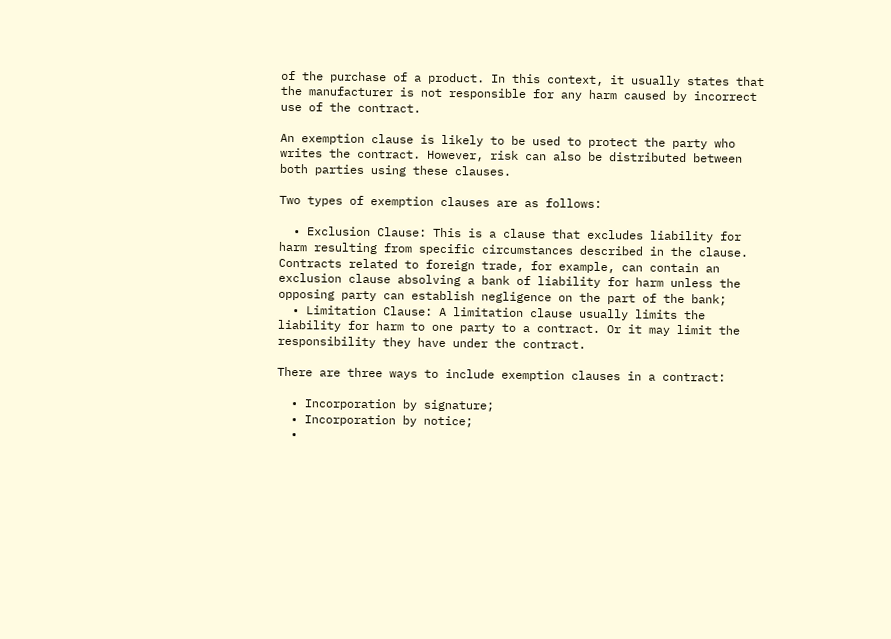of the purchase of a product. In this context, it usually states that the manufacturer is not responsible for any harm caused by incorrect use of the contract.

An exemption clause is likely to be used to protect the party who writes the contract. However, risk can also be distributed between both parties using these clauses.

Two types of exemption clauses are as follows:

  • Exclusion Clause: This is a clause that excludes liability for harm resulting from specific circumstances described in the clause. Contracts related to foreign trade, for example, can contain an exclusion clause absolving a bank of liability for harm unless the opposing party can establish negligence on the part of the bank;
  • Limitation Clause: A limitation clause usually limits the liability for harm to one party to a contract. Or it may limit the responsibility they have under the contract.

There are three ways to include exemption clauses in a contract:

  • Incorporation by signature;
  • Incorporation by notice;
  •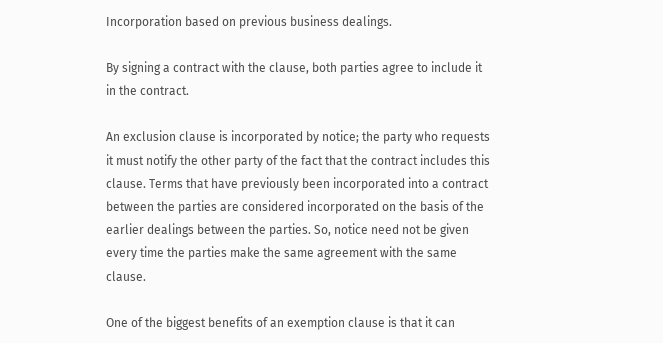Incorporation based on previous business dealings.

By signing a contract with the clause, both parties agree to include it in the contract.

An exclusion clause is incorporated by notice; the party who requests it must notify the other party of the fact that the contract includes this clause. Terms that have previously been incorporated into a contract between the parties are considered incorporated on the basis of the earlier dealings between the parties. So, notice need not be given every time the parties make the same agreement with the same clause.

One of the biggest benefits of an exemption clause is that it can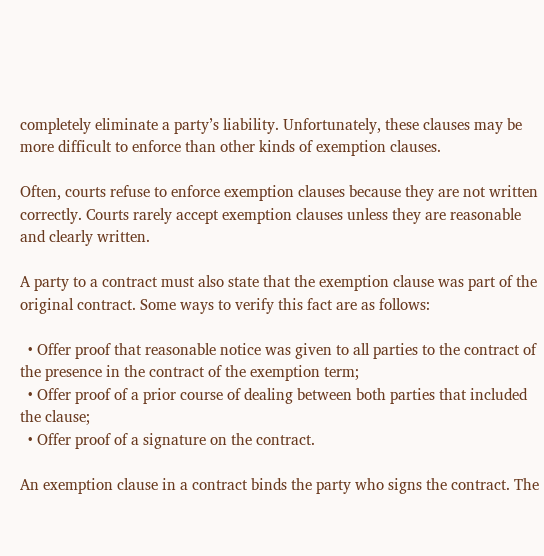completely eliminate a party’s liability. Unfortunately, these clauses may be more difficult to enforce than other kinds of exemption clauses.

Often, courts refuse to enforce exemption clauses because they are not written correctly. Courts rarely accept exemption clauses unless they are reasonable and clearly written.

A party to a contract must also state that the exemption clause was part of the original contract. Some ways to verify this fact are as follows:

  • Offer proof that reasonable notice was given to all parties to the contract of the presence in the contract of the exemption term;
  • Offer proof of a prior course of dealing between both parties that included the clause;
  • Offer proof of a signature on the contract.

An exemption clause in a contract binds the party who signs the contract. The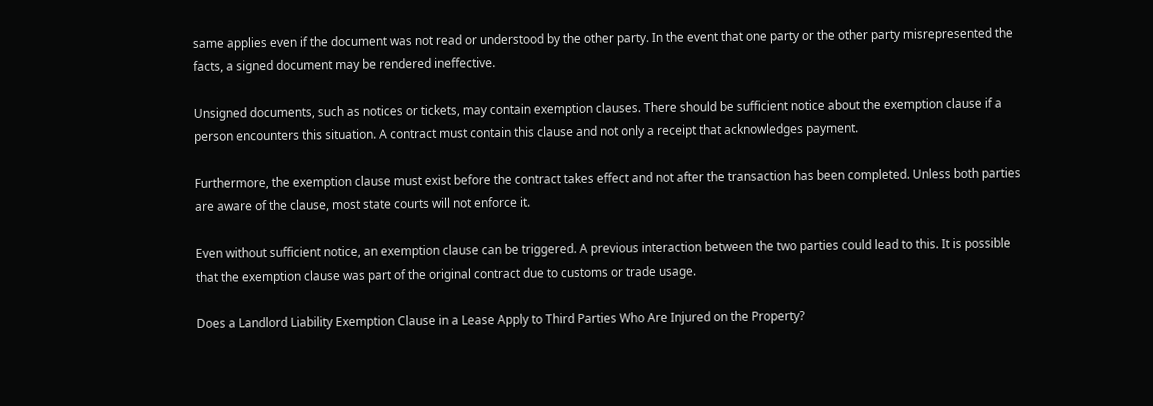same applies even if the document was not read or understood by the other party. In the event that one party or the other party misrepresented the facts, a signed document may be rendered ineffective.

Unsigned documents, such as notices or tickets, may contain exemption clauses. There should be sufficient notice about the exemption clause if a person encounters this situation. A contract must contain this clause and not only a receipt that acknowledges payment.

Furthermore, the exemption clause must exist before the contract takes effect and not after the transaction has been completed. Unless both parties are aware of the clause, most state courts will not enforce it.

Even without sufficient notice, an exemption clause can be triggered. A previous interaction between the two parties could lead to this. It is possible that the exemption clause was part of the original contract due to customs or trade usage.

Does a Landlord Liability Exemption Clause in a Lease Apply to Third Parties Who Are Injured on the Property?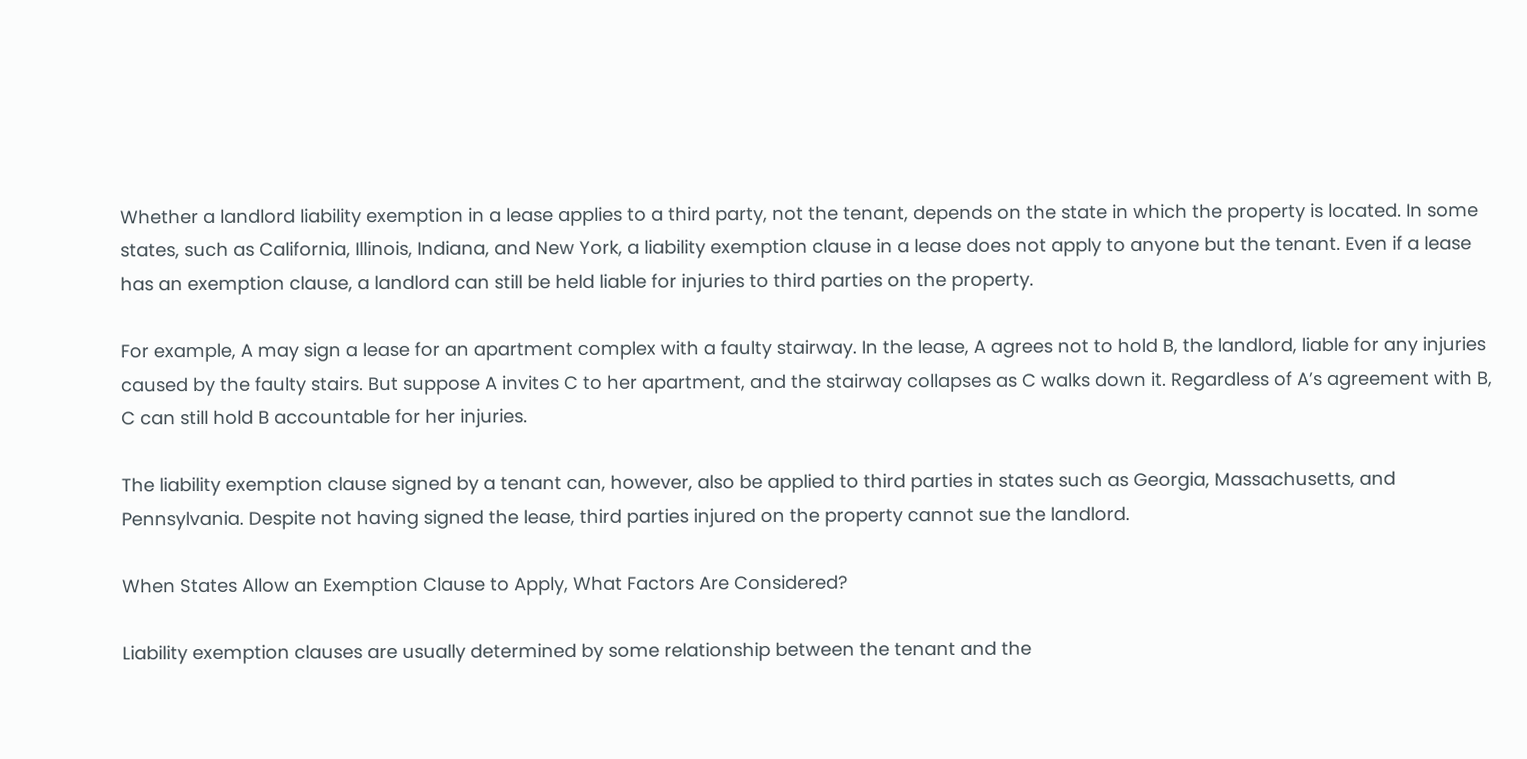Whether a landlord liability exemption in a lease applies to a third party, not the tenant, depends on the state in which the property is located. In some states, such as California, Illinois, Indiana, and New York, a liability exemption clause in a lease does not apply to anyone but the tenant. Even if a lease has an exemption clause, a landlord can still be held liable for injuries to third parties on the property.

For example, A may sign a lease for an apartment complex with a faulty stairway. In the lease, A agrees not to hold B, the landlord, liable for any injuries caused by the faulty stairs. But suppose A invites C to her apartment, and the stairway collapses as C walks down it. Regardless of A’s agreement with B, C can still hold B accountable for her injuries.

The liability exemption clause signed by a tenant can, however, also be applied to third parties in states such as Georgia, Massachusetts, and Pennsylvania. Despite not having signed the lease, third parties injured on the property cannot sue the landlord.

When States Allow an Exemption Clause to Apply, What Factors Are Considered?

Liability exemption clauses are usually determined by some relationship between the tenant and the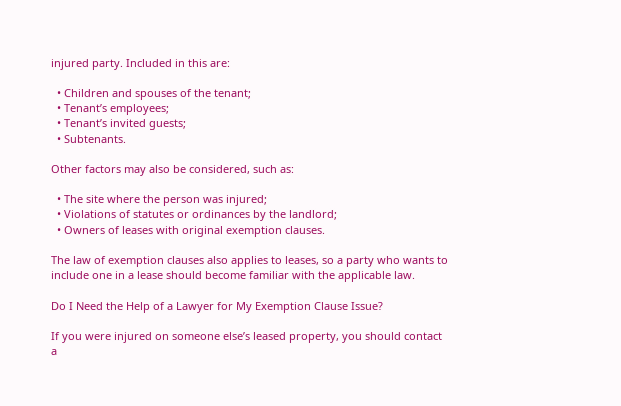injured party. Included in this are:

  • Children and spouses of the tenant;
  • Tenant’s employees;
  • Tenant’s invited guests;
  • Subtenants.

Other factors may also be considered, such as:

  • The site where the person was injured;
  • Violations of statutes or ordinances by the landlord;
  • Owners of leases with original exemption clauses.

The law of exemption clauses also applies to leases, so a party who wants to include one in a lease should become familiar with the applicable law.

Do I Need the Help of a Lawyer for My Exemption Clause Issue?

If you were injured on someone else’s leased property, you should contact a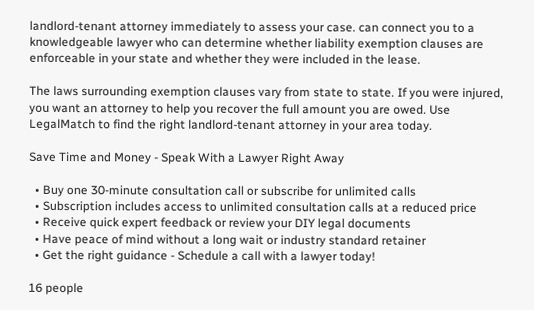landlord-tenant attorney immediately to assess your case. can connect you to a knowledgeable lawyer who can determine whether liability exemption clauses are enforceable in your state and whether they were included in the lease.

The laws surrounding exemption clauses vary from state to state. If you were injured, you want an attorney to help you recover the full amount you are owed. Use LegalMatch to find the right landlord-tenant attorney in your area today.

Save Time and Money - Speak With a Lawyer Right Away

  • Buy one 30-minute consultation call or subscribe for unlimited calls
  • Subscription includes access to unlimited consultation calls at a reduced price
  • Receive quick expert feedback or review your DIY legal documents
  • Have peace of mind without a long wait or industry standard retainer
  • Get the right guidance - Schedule a call with a lawyer today!

16 people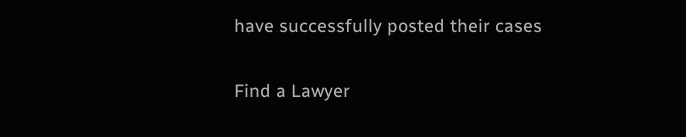have successfully posted their cases

Find a Lawyer